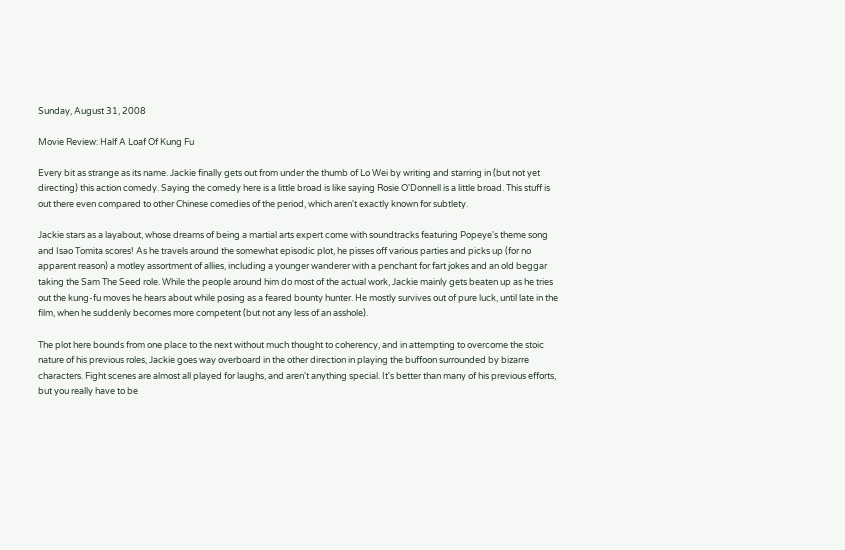Sunday, August 31, 2008

Movie Review: Half A Loaf Of Kung Fu

Every bit as strange as its name. Jackie finally gets out from under the thumb of Lo Wei by writing and starring in (but not yet directing) this action comedy. Saying the comedy here is a little broad is like saying Rosie O'Donnell is a little broad. This stuff is out there even compared to other Chinese comedies of the period, which aren't exactly known for subtlety.

Jackie stars as a layabout, whose dreams of being a martial arts expert come with soundtracks featuring Popeye's theme song and Isao Tomita scores! As he travels around the somewhat episodic plot, he pisses off various parties and picks up (for no apparent reason) a motley assortment of allies, including a younger wanderer with a penchant for fart jokes and an old beggar taking the Sam The Seed role. While the people around him do most of the actual work, Jackie mainly gets beaten up as he tries out the kung-fu moves he hears about while posing as a feared bounty hunter. He mostly survives out of pure luck, until late in the film, when he suddenly becomes more competent (but not any less of an asshole).

The plot here bounds from one place to the next without much thought to coherency, and in attempting to overcome the stoic nature of his previous roles, Jackie goes way overboard in the other direction in playing the buffoon surrounded by bizarre characters. Fight scenes are almost all played for laughs, and aren't anything special. It's better than many of his previous efforts, but you really have to be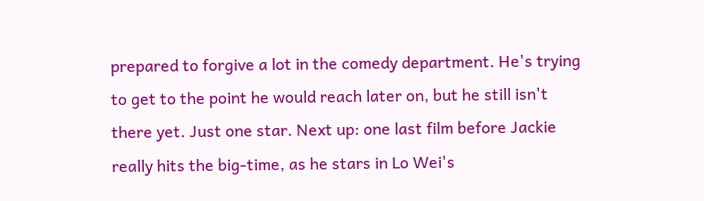prepared to forgive a lot in the comedy department. He's trying to get to the point he would reach later on, but he still isn't there yet. Just one star. Next up: one last film before Jackie really hits the big-time, as he stars in Lo Wei's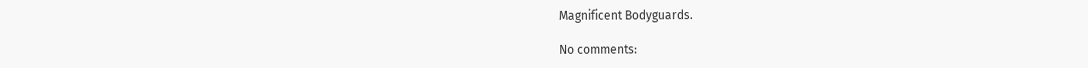Magnificent Bodyguards.

No comments: